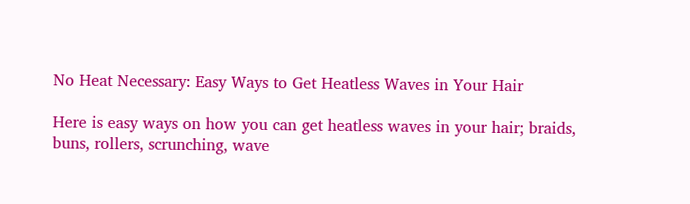No Heat Necessary: Easy Ways to Get Heatless Waves in Your Hair

Here is easy ways on how you can get heatless waves in your hair; braids, buns, rollers, scrunching, wave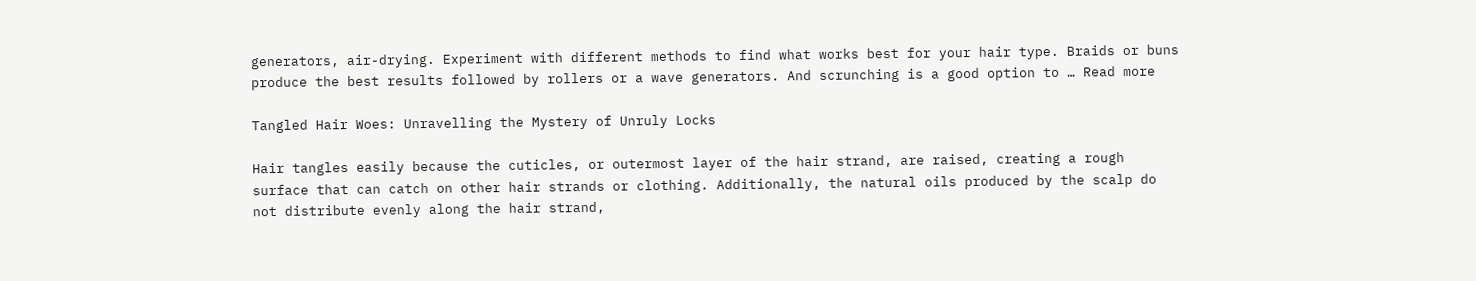generators, air-drying. Experiment with different methods to find what works best for your hair type. Braids or buns produce the best results followed by rollers or a wave generators. And scrunching is a good option to … Read more

Tangled Hair Woes: Unravelling the Mystery of Unruly Locks

Hair tangles easily because the cuticles, or outermost layer of the hair strand, are raised, creating a rough surface that can catch on other hair strands or clothing. Additionally, the natural oils produced by the scalp do not distribute evenly along the hair strand,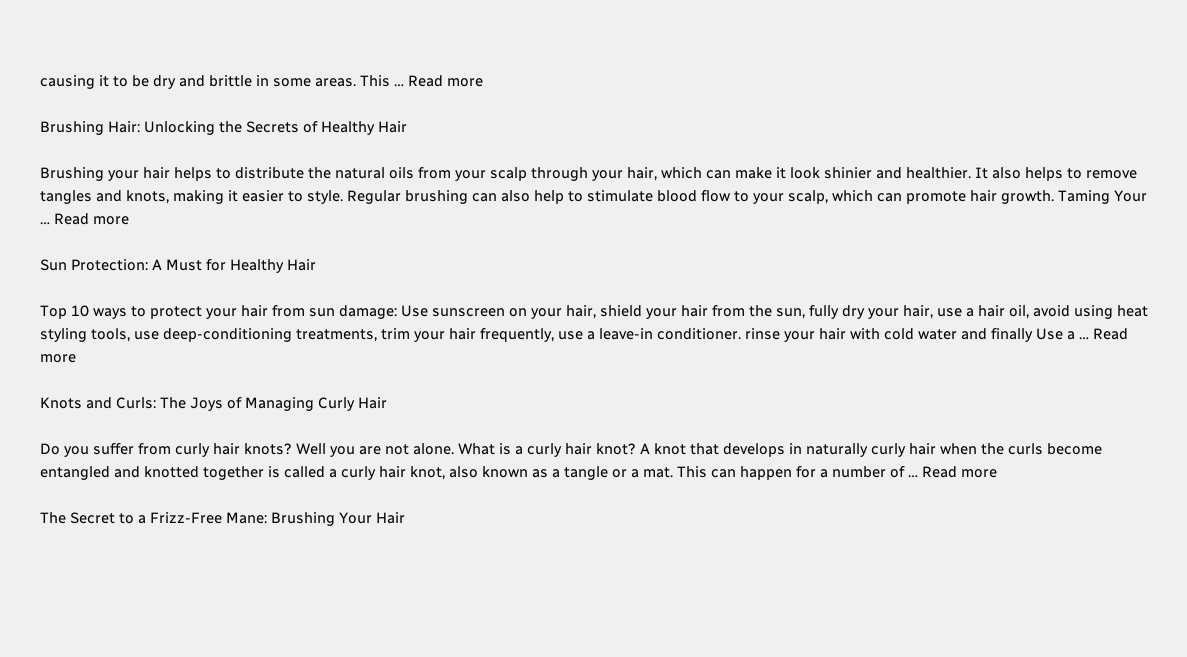causing it to be dry and brittle in some areas. This … Read more

Brushing Hair: Unlocking the Secrets of Healthy Hair

Brushing your hair helps to distribute the natural oils from your scalp through your hair, which can make it look shinier and healthier. It also helps to remove tangles and knots, making it easier to style. Regular brushing can also help to stimulate blood flow to your scalp, which can promote hair growth. Taming Your … Read more

Sun Protection: A Must for Healthy Hair

Top 10 ways to protect your hair from sun damage: Use sunscreen on your hair, shield your hair from the sun, fully dry your hair, use a hair oil, avoid using heat styling tools, use deep-conditioning treatments, trim your hair frequently, use a leave-in conditioner. rinse your hair with cold water and finally Use a … Read more

Knots and Curls: The Joys of Managing Curly Hair

Do you suffer from curly hair knots? Well you are not alone. What is a curly hair knot? A knot that develops in naturally curly hair when the curls become entangled and knotted together is called a curly hair knot, also known as a tangle or a mat. This can happen for a number of … Read more

The Secret to a Frizz-Free Mane: Brushing Your Hair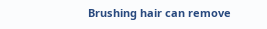Brushing hair can remove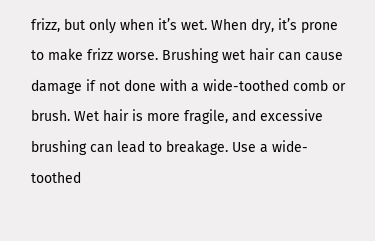frizz, but only when it’s wet. When dry, it’s prone to make frizz worse. Brushing wet hair can cause damage if not done with a wide-toothed comb or brush. Wet hair is more fragile, and excessive brushing can lead to breakage. Use a wide-toothed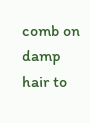comb on damp hair to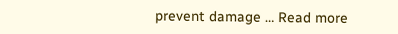prevent damage … Read more